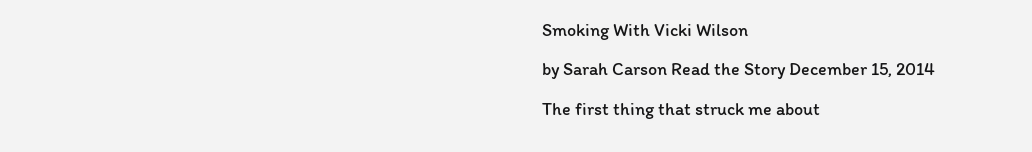Smoking With Vicki Wilson

by Sarah Carson Read the Story December 15, 2014

The first thing that struck me about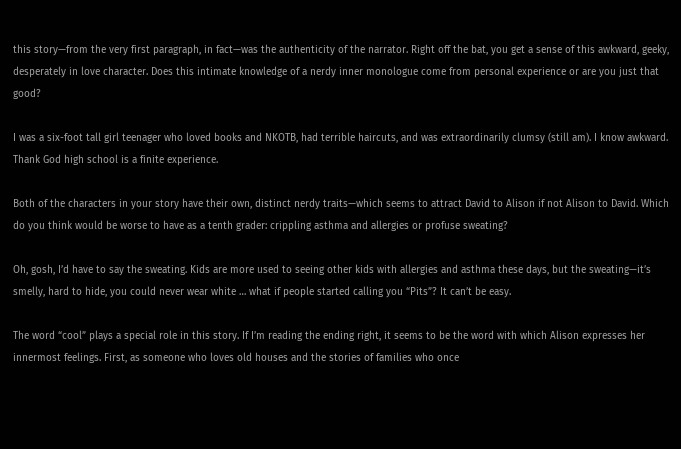this story—from the very first paragraph, in fact—was the authenticity of the narrator. Right off the bat, you get a sense of this awkward, geeky, desperately in love character. Does this intimate knowledge of a nerdy inner monologue come from personal experience or are you just that good?

I was a six-foot tall girl teenager who loved books and NKOTB, had terrible haircuts, and was extraordinarily clumsy (still am). I know awkward. Thank God high school is a finite experience.

Both of the characters in your story have their own, distinct nerdy traits—which seems to attract David to Alison if not Alison to David. Which do you think would be worse to have as a tenth grader: crippling asthma and allergies or profuse sweating?

Oh, gosh, I’d have to say the sweating. Kids are more used to seeing other kids with allergies and asthma these days, but the sweating—it’s smelly, hard to hide, you could never wear white … what if people started calling you “Pits”? It can’t be easy.

The word “cool” plays a special role in this story. If I’m reading the ending right, it seems to be the word with which Alison expresses her innermost feelings. First, as someone who loves old houses and the stories of families who once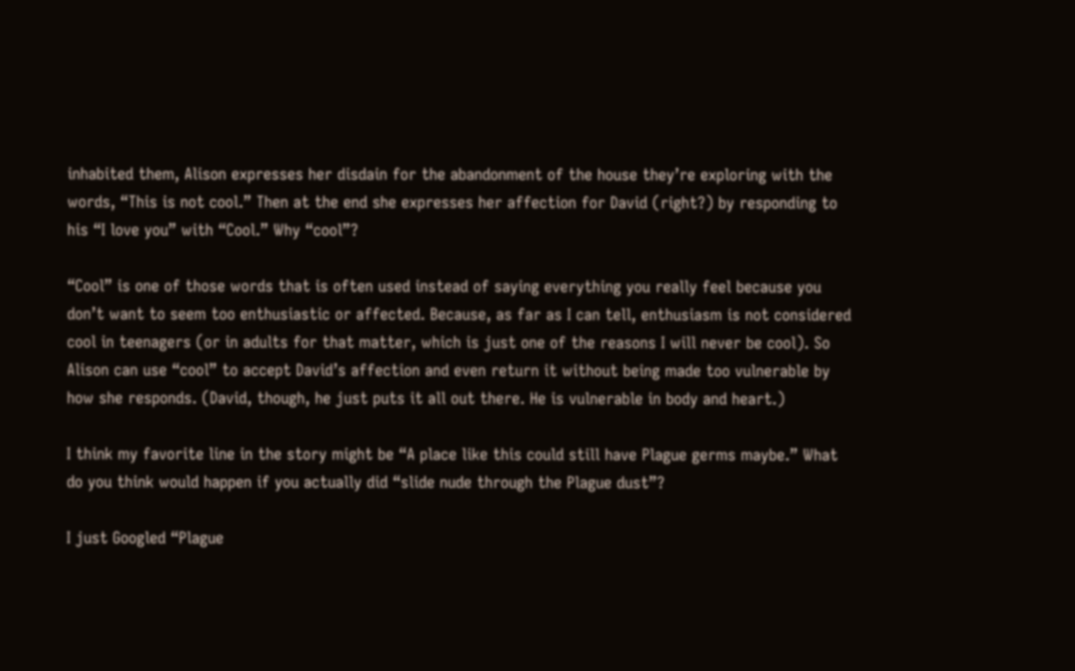inhabited them, Alison expresses her disdain for the abandonment of the house they’re exploring with the words, “This is not cool.” Then at the end she expresses her affection for David (right?) by responding to his “I love you” with “Cool.” Why “cool”?

“Cool” is one of those words that is often used instead of saying everything you really feel because you don’t want to seem too enthusiastic or affected. Because, as far as I can tell, enthusiasm is not considered cool in teenagers (or in adults for that matter, which is just one of the reasons I will never be cool). So Alison can use “cool” to accept David’s affection and even return it without being made too vulnerable by how she responds. (David, though, he just puts it all out there. He is vulnerable in body and heart.)

I think my favorite line in the story might be “A place like this could still have Plague germs maybe.” What do you think would happen if you actually did “slide nude through the Plague dust”?

I just Googled “Plague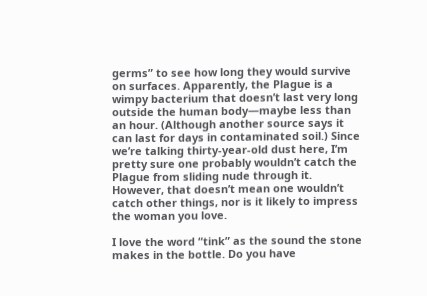germs” to see how long they would survive on surfaces. Apparently, the Plague is a wimpy bacterium that doesn’t last very long outside the human body—maybe less than an hour. (Although another source says it can last for days in contaminated soil.) Since we’re talking thirty-year-old dust here, I’m pretty sure one probably wouldn’t catch the Plague from sliding nude through it. However, that doesn’t mean one wouldn’t catch other things, nor is it likely to impress the woman you love.

I love the word “tink” as the sound the stone makes in the bottle. Do you have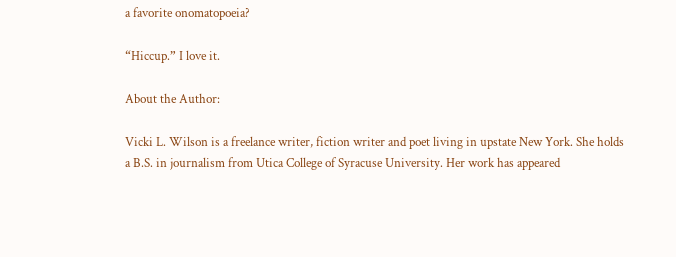a favorite onomatopoeia?

“Hiccup.” I love it.

About the Author:

Vicki L. Wilson is a freelance writer, fiction writer and poet living in upstate New York. She holds a B.S. in journalism from Utica College of Syracuse University. Her work has appeared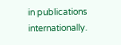in publications internationally.